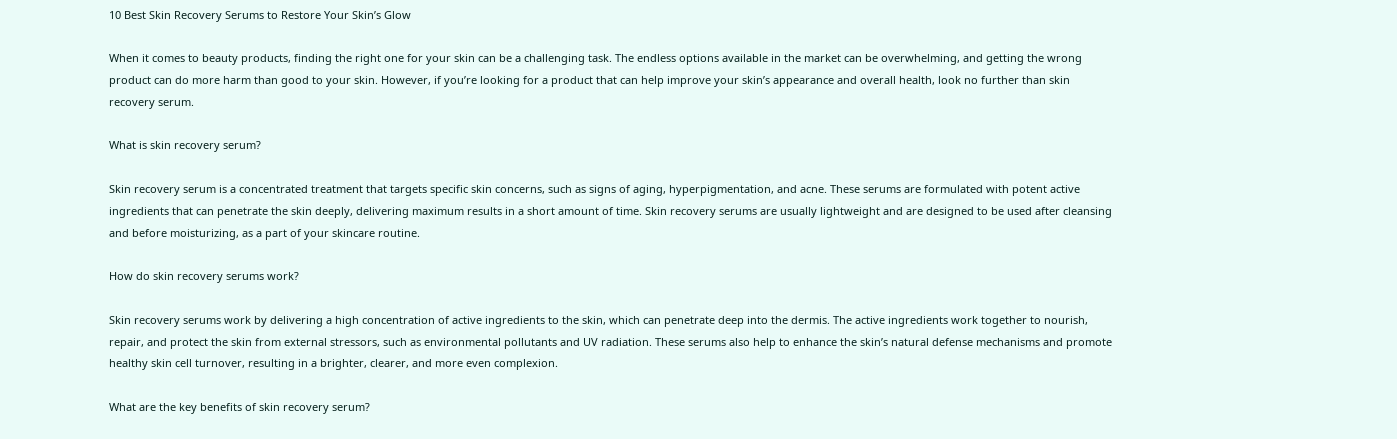10 Best Skin Recovery Serums to Restore Your Skin’s Glow

When it comes to beauty products, finding the right one for your skin can be a challenging task. The endless options available in the market can be overwhelming, and getting the wrong product can do more harm than good to your skin. However, if you’re looking for a product that can help improve your skin’s appearance and overall health, look no further than skin recovery serum.

What is skin recovery serum?

Skin recovery serum is a concentrated treatment that targets specific skin concerns, such as signs of aging, hyperpigmentation, and acne. These serums are formulated with potent active ingredients that can penetrate the skin deeply, delivering maximum results in a short amount of time. Skin recovery serums are usually lightweight and are designed to be used after cleansing and before moisturizing, as a part of your skincare routine.

How do skin recovery serums work?

Skin recovery serums work by delivering a high concentration of active ingredients to the skin, which can penetrate deep into the dermis. The active ingredients work together to nourish, repair, and protect the skin from external stressors, such as environmental pollutants and UV radiation. These serums also help to enhance the skin’s natural defense mechanisms and promote healthy skin cell turnover, resulting in a brighter, clearer, and more even complexion.

What are the key benefits of skin recovery serum?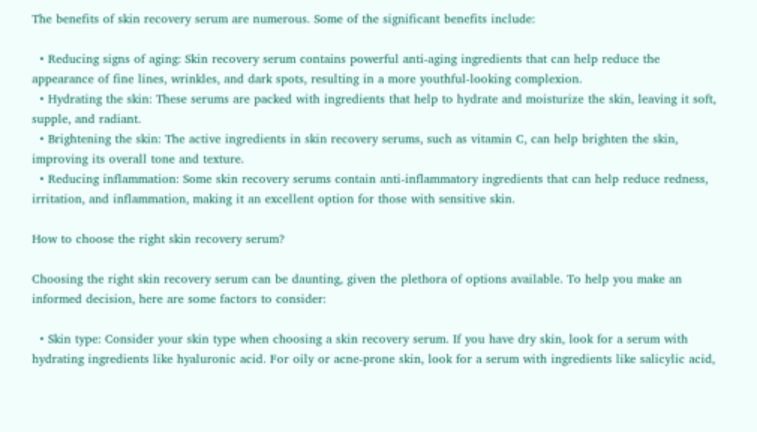The benefits of skin recovery serum are numerous. Some of the significant benefits include:

  • Reducing signs of aging: Skin recovery serum contains powerful anti-aging ingredients that can help reduce the appearance of fine lines, wrinkles, and dark spots, resulting in a more youthful-looking complexion.
  • Hydrating the skin: These serums are packed with ingredients that help to hydrate and moisturize the skin, leaving it soft, supple, and radiant.
  • Brightening the skin: The active ingredients in skin recovery serums, such as vitamin C, can help brighten the skin, improving its overall tone and texture.
  • Reducing inflammation: Some skin recovery serums contain anti-inflammatory ingredients that can help reduce redness, irritation, and inflammation, making it an excellent option for those with sensitive skin.

How to choose the right skin recovery serum?

Choosing the right skin recovery serum can be daunting, given the plethora of options available. To help you make an informed decision, here are some factors to consider:

  • Skin type: Consider your skin type when choosing a skin recovery serum. If you have dry skin, look for a serum with hydrating ingredients like hyaluronic acid. For oily or acne-prone skin, look for a serum with ingredients like salicylic acid,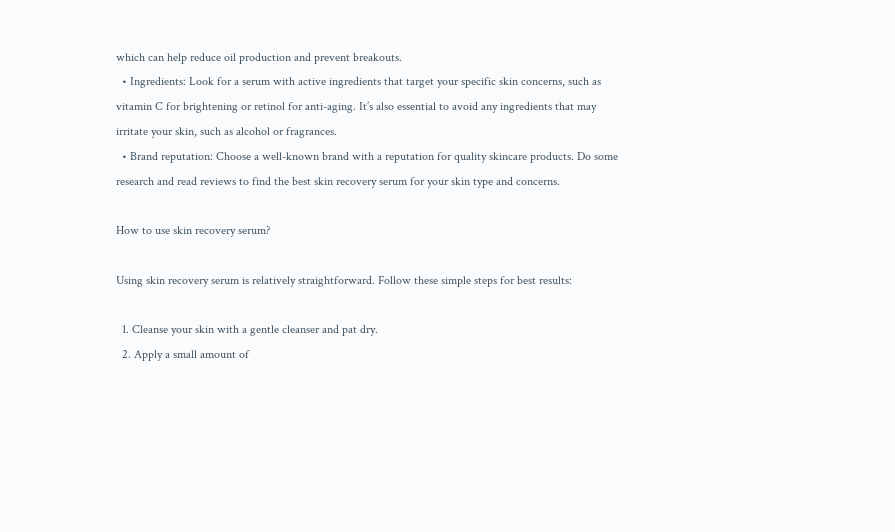which can help reduce oil production and prevent breakouts.
  • Ingredients: Look for a serum with active ingredients that target your specific skin concerns, such as vitamin C for brightening or retinol for anti-aging. It’s also essential to avoid any ingredients that may irritate your skin, such as alcohol or fragrances.
  • Brand reputation: Choose a well-known brand with a reputation for quality skincare products. Do some research and read reviews to find the best skin recovery serum for your skin type and concerns.

How to use skin recovery serum?

Using skin recovery serum is relatively straightforward. Follow these simple steps for best results:

  1. Cleanse your skin with a gentle cleanser and pat dry.
  2. Apply a small amount of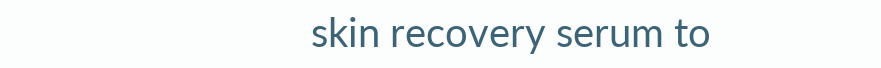skin recovery serum to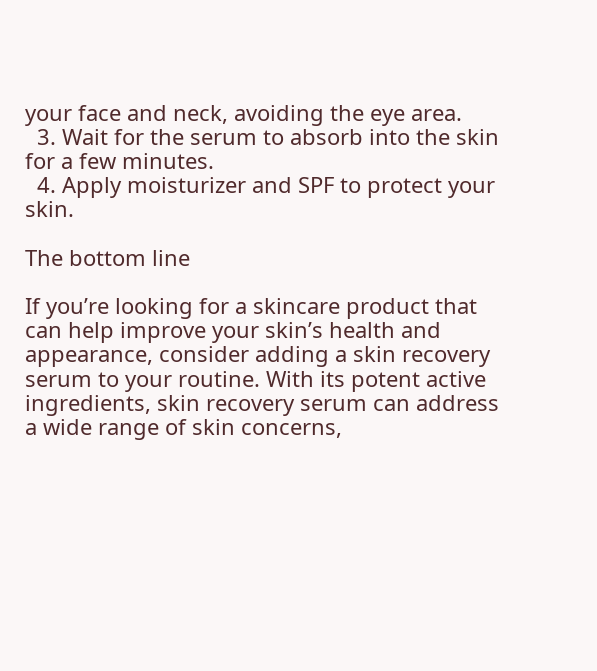your face and neck, avoiding the eye area.
  3. Wait for the serum to absorb into the skin for a few minutes.
  4. Apply moisturizer and SPF to protect your skin.

The bottom line

If you’re looking for a skincare product that can help improve your skin’s health and appearance, consider adding a skin recovery serum to your routine. With its potent active ingredients, skin recovery serum can address a wide range of skin concerns,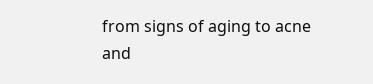from signs of aging to acne and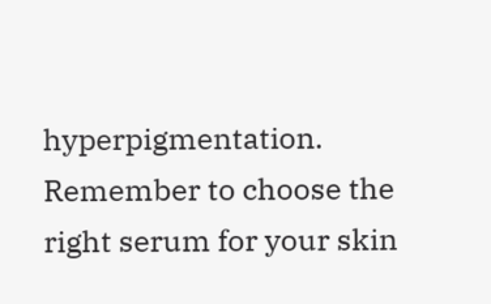hyperpigmentation. Remember to choose the right serum for your skin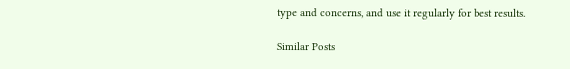type and concerns, and use it regularly for best results.

Similar Posts